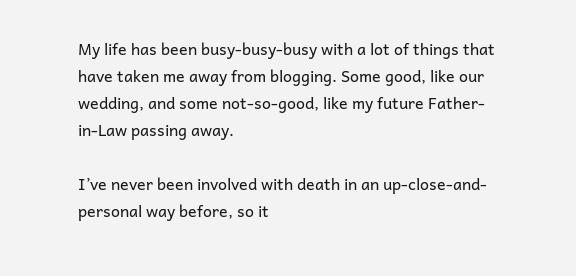My life has been busy-busy-busy with a lot of things that have taken me away from blogging. Some good, like our wedding, and some not-so-good, like my future Father-in-Law passing away.

I’ve never been involved with death in an up-close-and-personal way before, so it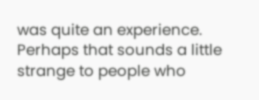was quite an experience. Perhaps that sounds a little strange to people who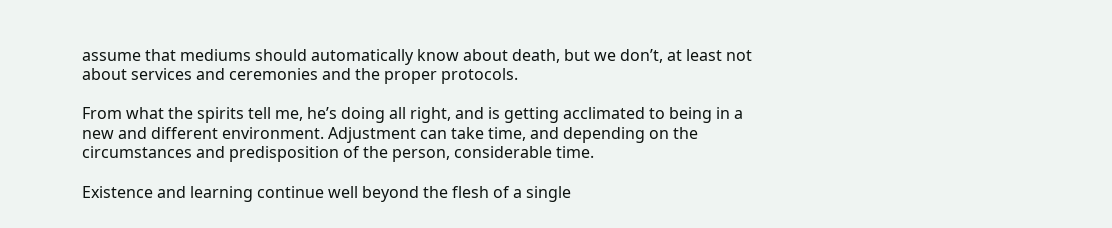assume that mediums should automatically know about death, but we don’t, at least not about services and ceremonies and the proper protocols.

From what the spirits tell me, he’s doing all right, and is getting acclimated to being in a new and different environment. Adjustment can take time, and depending on the circumstances and predisposition of the person, considerable time.

Existence and learning continue well beyond the flesh of a single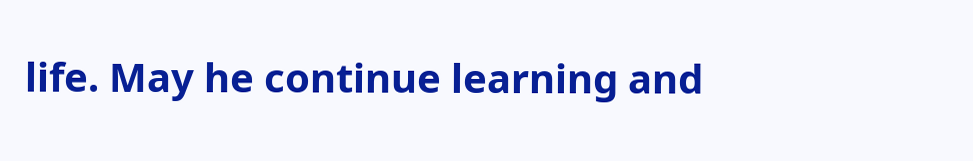life. May he continue learning and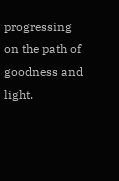progressing on the path of goodness and light.